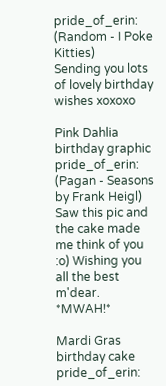pride_of_erin: (Random - I Poke Kitties)
Sending you lots of lovely birthday wishes xoxoxo

Pink Dahlia birthday graphic
pride_of_erin: (Pagan - Seasons by Frank Heigl)
Saw this pic and the cake made me think of you :o) Wishing you all the best m'dear. *MWAH!*

Mardi Gras birthday cake
pride_of_erin: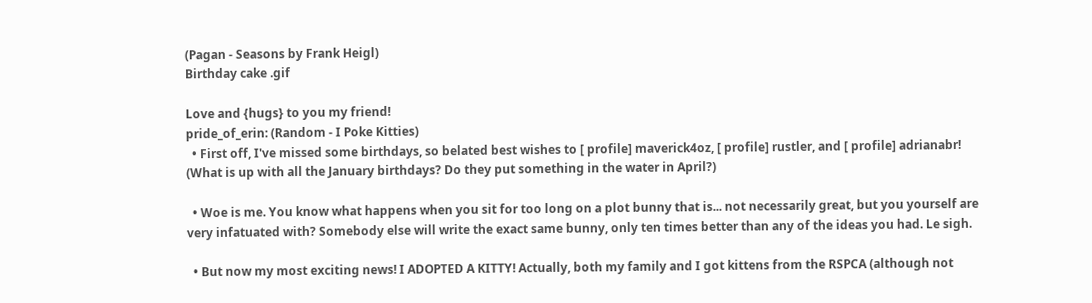(Pagan - Seasons by Frank Heigl)
Birthday cake .gif

Love and {hugs} to you my friend!
pride_of_erin: (Random - I Poke Kitties)
  • First off, I've missed some birthdays, so belated best wishes to [ profile] maverick4oz, [ profile] rustler, and [ profile] adrianabr! (What is up with all the January birthdays? Do they put something in the water in April?)

  • Woe is me. You know what happens when you sit for too long on a plot bunny that is... not necessarily great, but you yourself are very infatuated with? Somebody else will write the exact same bunny, only ten times better than any of the ideas you had. Le sigh.

  • But now my most exciting news! I ADOPTED A KITTY! Actually, both my family and I got kittens from the RSPCA (although not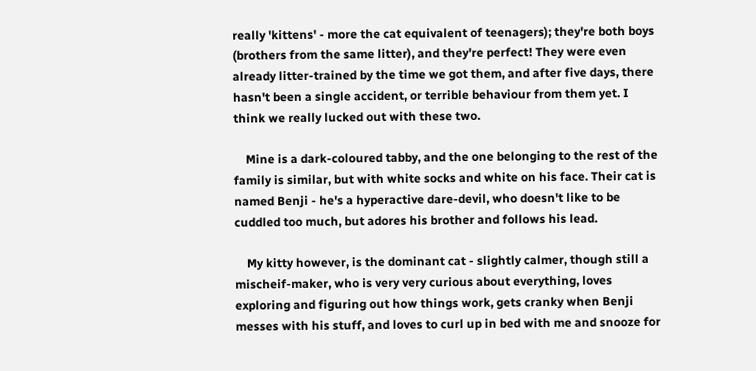really 'kittens' - more the cat equivalent of teenagers); they're both boys (brothers from the same litter), and they're perfect! They were even already litter-trained by the time we got them, and after five days, there hasn't been a single accident, or terrible behaviour from them yet. I think we really lucked out with these two.

    Mine is a dark-coloured tabby, and the one belonging to the rest of the family is similar, but with white socks and white on his face. Their cat is named Benji - he's a hyperactive dare-devil, who doesn't like to be cuddled too much, but adores his brother and follows his lead.

    My kitty however, is the dominant cat - slightly calmer, though still a mischeif-maker, who is very very curious about everything, loves exploring and figuring out how things work, gets cranky when Benji messes with his stuff, and loves to curl up in bed with me and snooze for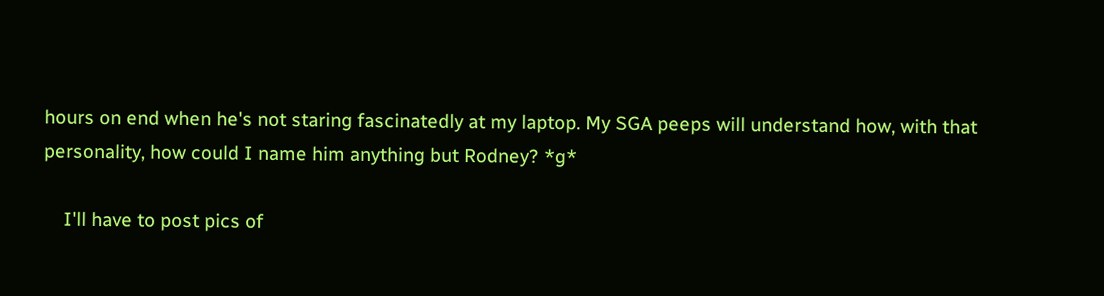hours on end when he's not staring fascinatedly at my laptop. My SGA peeps will understand how, with that personality, how could I name him anything but Rodney? *g*

    I'll have to post pics of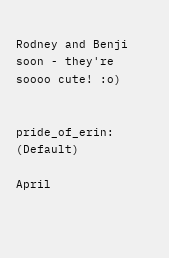Rodney and Benji soon - they're soooo cute! :o)


pride_of_erin: (Default)

April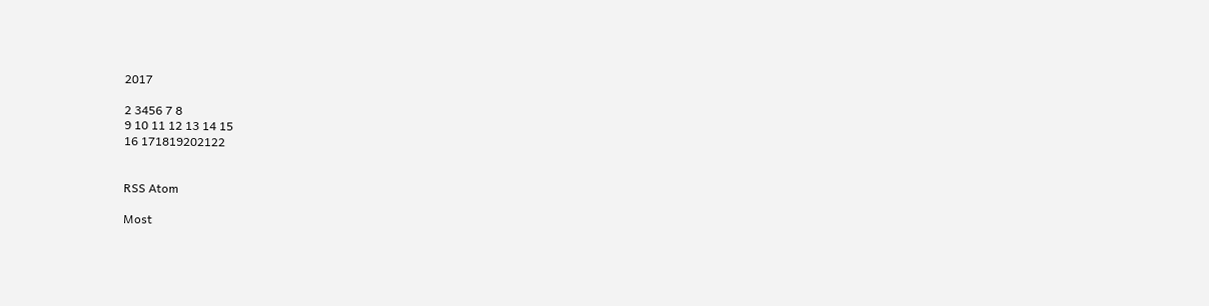2017

2 3456 7 8
9 10 11 12 13 14 15
16 171819202122


RSS Atom

Most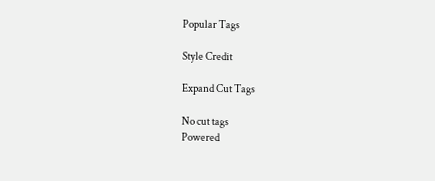Popular Tags

Style Credit

Expand Cut Tags

No cut tags
Powered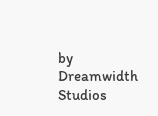by Dreamwidth Studios